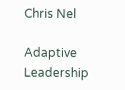Chris Nel

Adaptive Leadership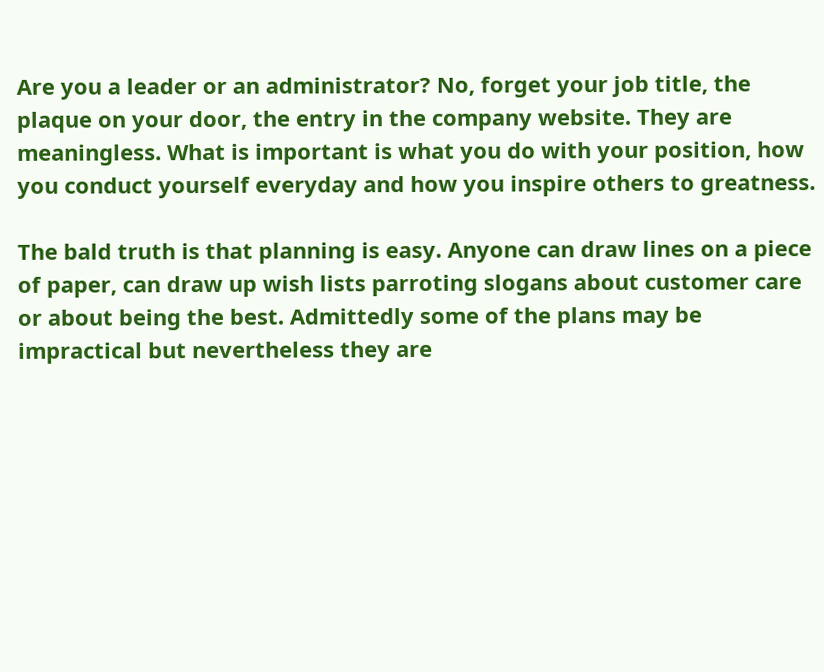Are you a leader or an administrator? No, forget your job title, the plaque on your door, the entry in the company website. They are meaningless. What is important is what you do with your position, how you conduct yourself everyday and how you inspire others to greatness.

The bald truth is that planning is easy. Anyone can draw lines on a piece of paper, can draw up wish lists parroting slogans about customer care or about being the best. Admittedly some of the plans may be impractical but nevertheless they are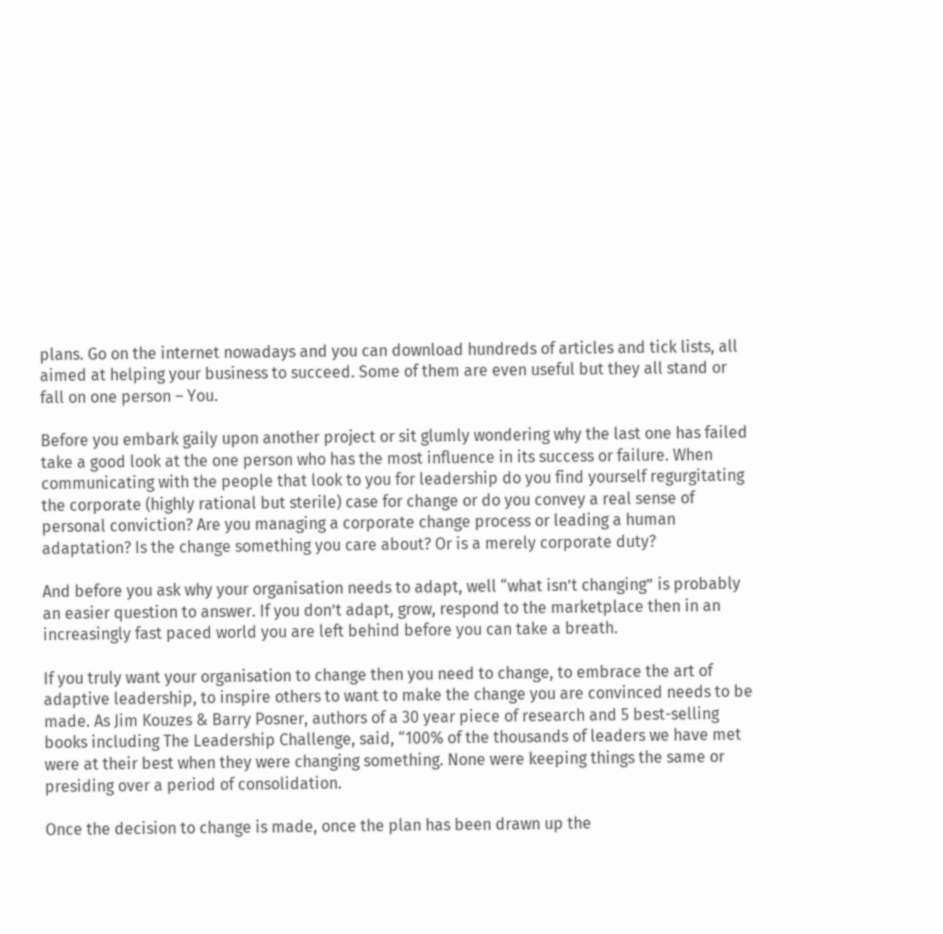plans. Go on the internet nowadays and you can download hundreds of articles and tick lists, all aimed at helping your business to succeed. Some of them are even useful but they all stand or fall on one person – You.

Before you embark gaily upon another project or sit glumly wondering why the last one has failed take a good look at the one person who has the most influence in its success or failure. When communicating with the people that look to you for leadership do you find yourself regurgitating the corporate (highly rational but sterile) case for change or do you convey a real sense of personal conviction? Are you managing a corporate change process or leading a human adaptation? Is the change something you care about? Or is a merely corporate duty?

And before you ask why your organisation needs to adapt, well “what isn’t changing” is probably an easier question to answer. If you don’t adapt, grow, respond to the marketplace then in an increasingly fast paced world you are left behind before you can take a breath.

If you truly want your organisation to change then you need to change, to embrace the art of adaptive leadership, to inspire others to want to make the change you are convinced needs to be made. As Jim Kouzes & Barry Posner, authors of a 30 year piece of research and 5 best-selling books including The Leadership Challenge, said, “100% of the thousands of leaders we have met were at their best when they were changing something. None were keeping things the same or presiding over a period of consolidation.

Once the decision to change is made, once the plan has been drawn up the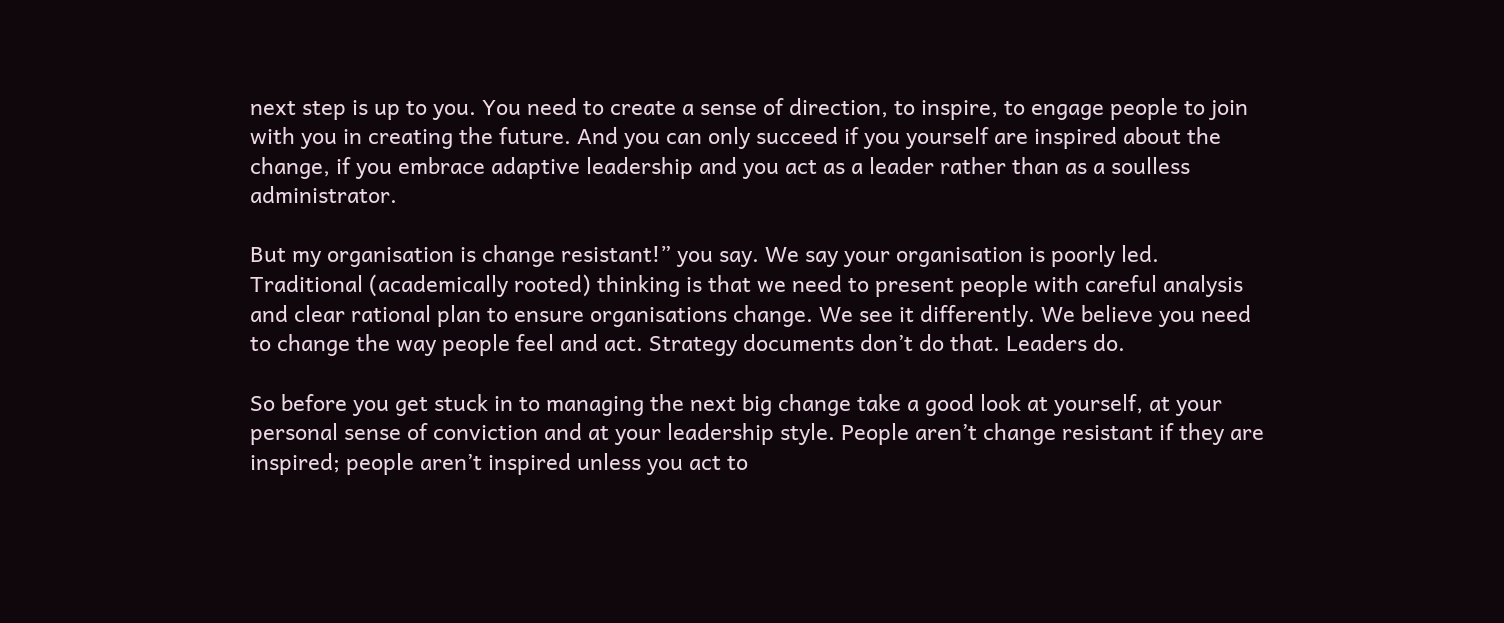next step is up to you. You need to create a sense of direction, to inspire, to engage people to join with you in creating the future. And you can only succeed if you yourself are inspired about the change, if you embrace adaptive leadership and you act as a leader rather than as a soulless administrator.

But my organisation is change resistant!” you say. We say your organisation is poorly led. Traditional (academically rooted) thinking is that we need to present people with careful analysis and clear rational plan to ensure organisations change. We see it differently. We believe you need to change the way people feel and act. Strategy documents don’t do that. Leaders do.

So before you get stuck in to managing the next big change take a good look at yourself, at your personal sense of conviction and at your leadership style. People aren’t change resistant if they are inspired; people aren’t inspired unless you act to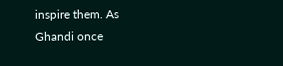inspire them. As Ghandi once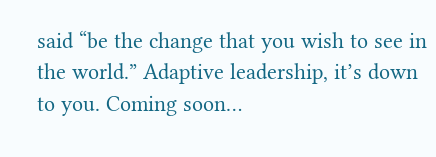said “be the change that you wish to see in the world.” Adaptive leadership, it’s down to you. Coming soon…